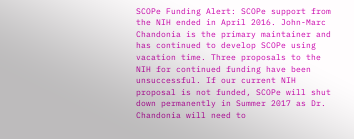SCOPe Funding Alert: SCOPe support from the NIH ended in April 2016. John-Marc Chandonia is the primary maintainer and has continued to develop SCOPe using vacation time. Three proposals to the NIH for continued funding have been unsuccessful. If our current NIH proposal is not funded, SCOPe will shut down permanently in Summer 2017 as Dr. Chandonia will need to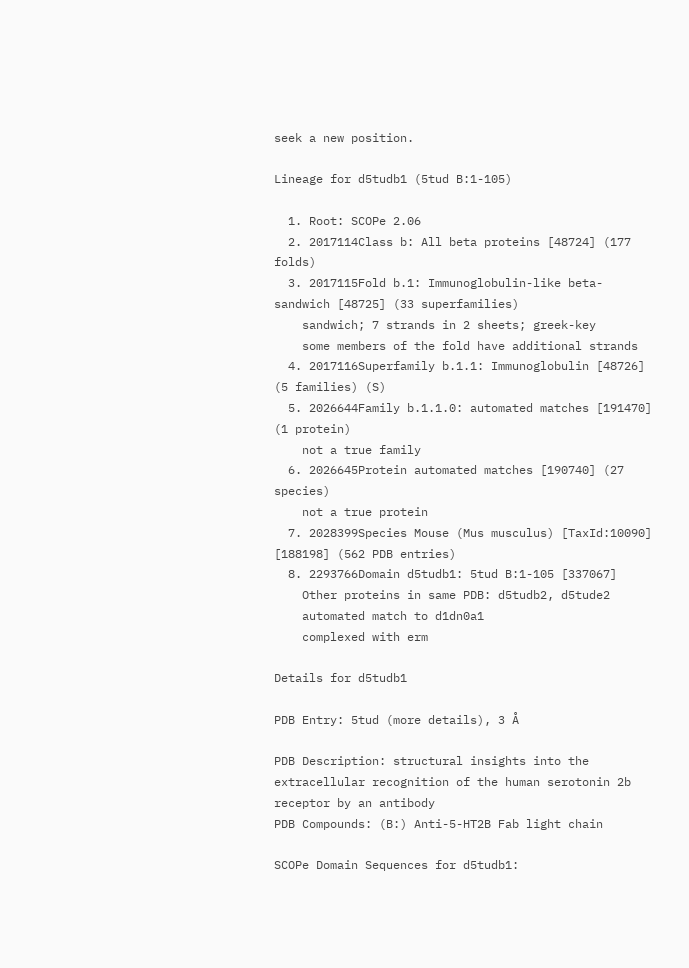seek a new position.

Lineage for d5tudb1 (5tud B:1-105)

  1. Root: SCOPe 2.06
  2. 2017114Class b: All beta proteins [48724] (177 folds)
  3. 2017115Fold b.1: Immunoglobulin-like beta-sandwich [48725] (33 superfamilies)
    sandwich; 7 strands in 2 sheets; greek-key
    some members of the fold have additional strands
  4. 2017116Superfamily b.1.1: Immunoglobulin [48726] (5 families) (S)
  5. 2026644Family b.1.1.0: automated matches [191470] (1 protein)
    not a true family
  6. 2026645Protein automated matches [190740] (27 species)
    not a true protein
  7. 2028399Species Mouse (Mus musculus) [TaxId:10090] [188198] (562 PDB entries)
  8. 2293766Domain d5tudb1: 5tud B:1-105 [337067]
    Other proteins in same PDB: d5tudb2, d5tude2
    automated match to d1dn0a1
    complexed with erm

Details for d5tudb1

PDB Entry: 5tud (more details), 3 Å

PDB Description: structural insights into the extracellular recognition of the human serotonin 2b receptor by an antibody
PDB Compounds: (B:) Anti-5-HT2B Fab light chain

SCOPe Domain Sequences for d5tudb1: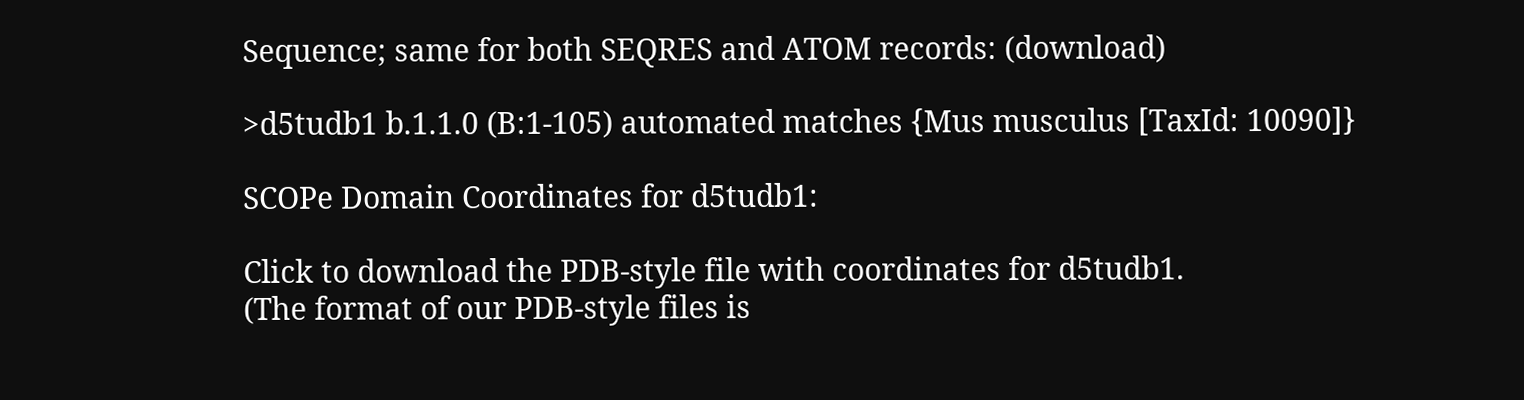Sequence; same for both SEQRES and ATOM records: (download)

>d5tudb1 b.1.1.0 (B:1-105) automated matches {Mus musculus [TaxId: 10090]}

SCOPe Domain Coordinates for d5tudb1:

Click to download the PDB-style file with coordinates for d5tudb1.
(The format of our PDB-style files is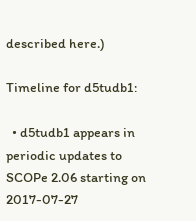described here.)

Timeline for d5tudb1:

  • d5tudb1 appears in periodic updates to SCOPe 2.06 starting on 2017-07-27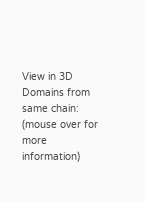View in 3D
Domains from same chain:
(mouse over for more information)